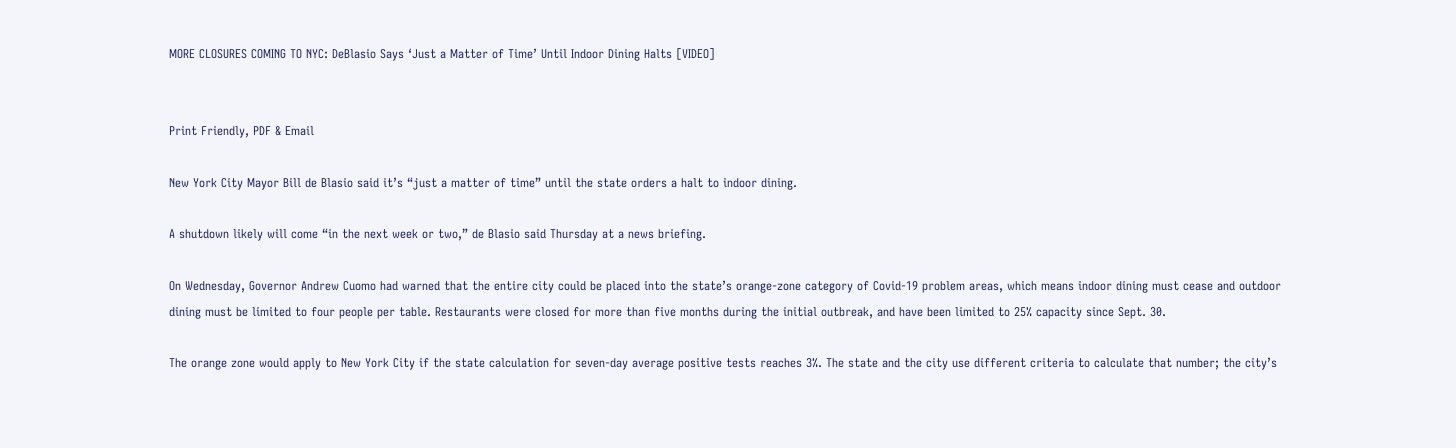MORE CLOSURES COMING TO NYC: DeBlasio Says ‘Just a Matter of Time’ Until Indoor Dining Halts [VIDEO]


Print Friendly, PDF & Email

New York City Mayor Bill de Blasio said it’s “just a matter of time” until the state orders a halt to indoor dining.

A shutdown likely will come “in the next week or two,” de Blasio said Thursday at a news briefing.

On Wednesday, Governor Andrew Cuomo had warned that the entire city could be placed into the state’s orange-zone category of Covid-19 problem areas, which means indoor dining must cease and outdoor dining must be limited to four people per table. Restaurants were closed for more than five months during the initial outbreak, and have been limited to 25% capacity since Sept. 30.

The orange zone would apply to New York City if the state calculation for seven-day average positive tests reaches 3%. The state and the city use different criteria to calculate that number; the city’s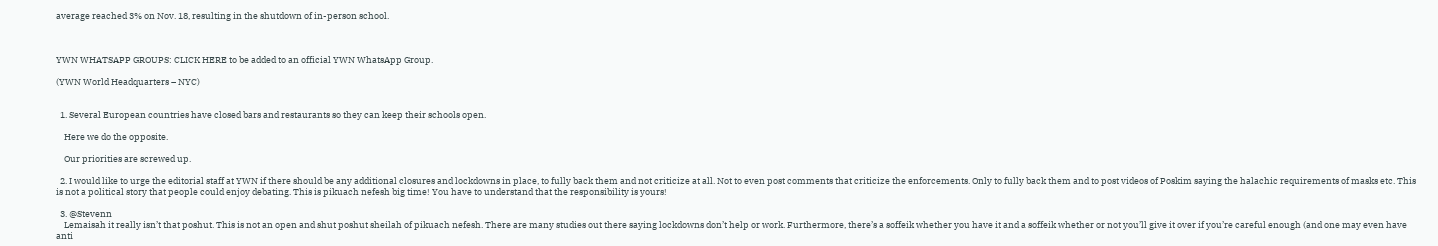average reached 3% on Nov. 18, resulting in the shutdown of in-person school.



YWN WHATSAPP GROUPS: CLICK HERE to be added to an official YWN WhatsApp Group.

(YWN World Headquarters – NYC)


  1. Several European countries have closed bars and restaurants so they can keep their schools open.

    Here we do the opposite.

    Our priorities are screwed up.

  2. I would like to urge the editorial staff at YWN if there should be any additional closures and lockdowns in place, to fully back them and not criticize at all. Not to even post comments that criticize the enforcements. Only to fully back them and to post videos of Poskim saying the halachic requirements of masks etc. This is not a political story that people could enjoy debating. This is pikuach nefesh big time! You have to understand that the responsibility is yours!

  3. @Stevenn
    Lemaisah it really isn’t that poshut. This is not an open and shut poshut sheilah of pikuach nefesh. There are many studies out there saying lockdowns don’t help or work. Furthermore, there’s a soffeik whether you have it and a soffeik whether or not you’ll give it over if you’re careful enough (and one may even have anti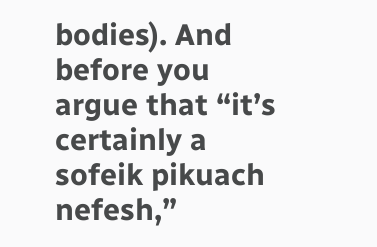bodies). And before you argue that “it’s certainly a sofeik pikuach nefesh,”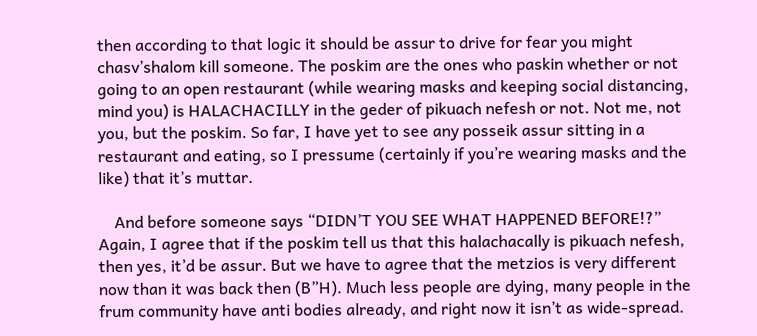then according to that logic it should be assur to drive for fear you might chasv’shalom kill someone. The poskim are the ones who paskin whether or not going to an open restaurant (while wearing masks and keeping social distancing, mind you) is HALACHACILLY in the geder of pikuach nefesh or not. Not me, not you, but the poskim. So far, I have yet to see any posseik assur sitting in a restaurant and eating, so I pressume (certainly if you’re wearing masks and the like) that it’s muttar.

    And before someone says “DIDN’T YOU SEE WHAT HAPPENED BEFORE!?” Again, I agree that if the poskim tell us that this halachacally is pikuach nefesh, then yes, it’d be assur. But we have to agree that the metzios is very different now than it was back then (B”H). Much less people are dying, many people in the frum community have anti bodies already, and right now it isn’t as wide-spread.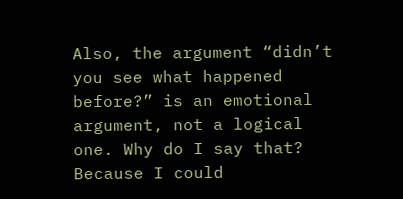Also, the argument “didn’t you see what happened before?” is an emotional argument, not a logical one. Why do I say that? Because I could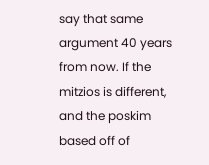say that same argument 40 years from now. If the mitzios is different, and the poskim based off of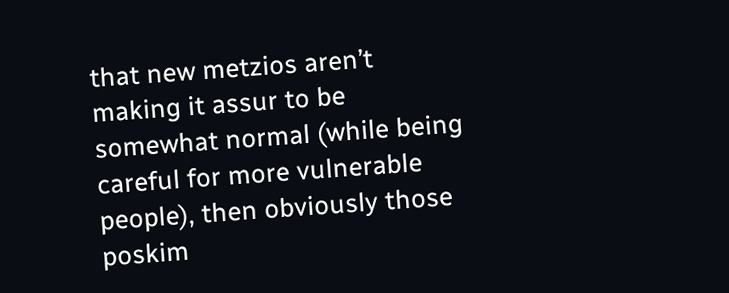that new metzios aren’t making it assur to be somewhat normal (while being careful for more vulnerable people), then obviously those poskim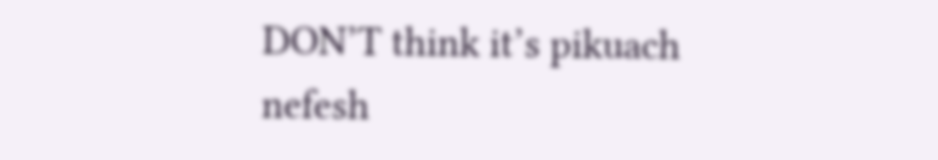DON’T think it’s pikuach nefesh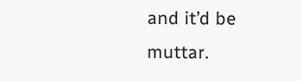and it’d be muttar.